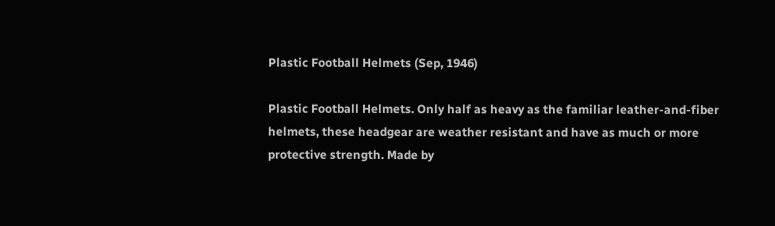Plastic Football Helmets (Sep, 1946)

Plastic Football Helmets. Only half as heavy as the familiar leather-and-fiber helmets, these headgear are weather resistant and have as much or more protective strength. Made by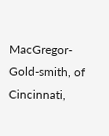MacGregor-Gold-smith, of Cincinnati,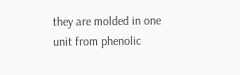they are molded in one unit from phenolic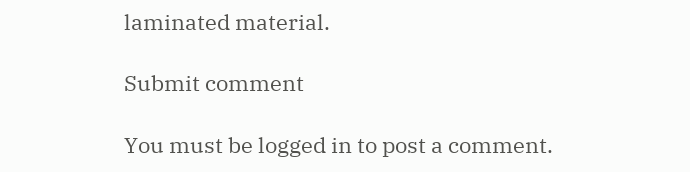laminated material.

Submit comment

You must be logged in to post a comment.